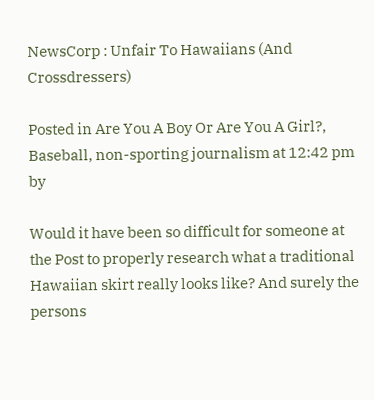NewsCorp : Unfair To Hawaiians (And Crossdressers)

Posted in Are You A Boy Or Are You A Girl?, Baseball, non-sporting journalism at 12:42 pm by

Would it have been so difficult for someone at the Post to properly research what a traditional Hawaiian skirt really looks like? And surely the persons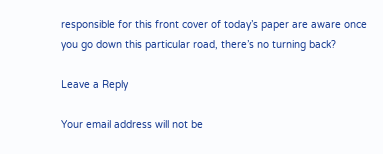responsible for this front cover of today’s paper are aware once you go down this particular road, there’s no turning back?

Leave a Reply

Your email address will not be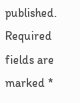published. Required fields are marked *